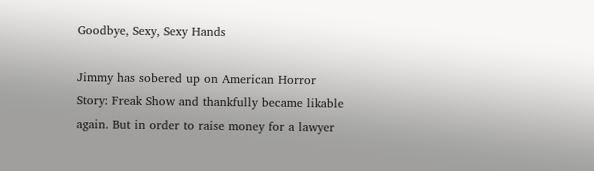Goodbye, Sexy, Sexy Hands

Jimmy has sobered up on American Horror Story: Freak Show and thankfully became likable again. But in order to raise money for a lawyer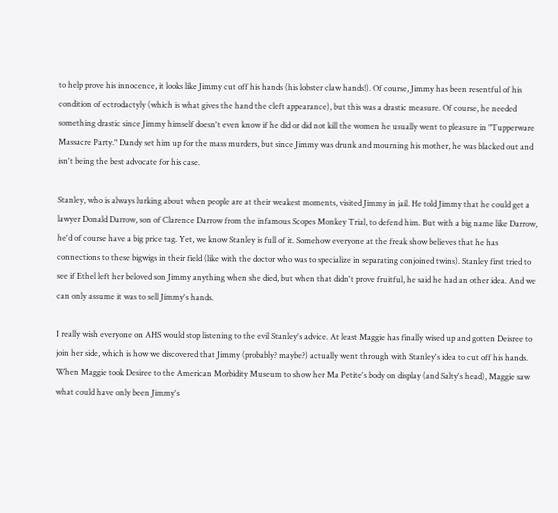to help prove his innocence, it looks like Jimmy cut off his hands (his lobster claw hands!). Of course, Jimmy has been resentful of his condition of ectrodactyly (which is what gives the hand the cleft appearance), but this was a drastic measure. Of course, he needed something drastic since Jimmy himself doesn't even know if he did or did not kill the women he usually went to pleasure in "Tupperware Massacre Party." Dandy set him up for the mass murders, but since Jimmy was drunk and mourning his mother, he was blacked out and isn't being the best advocate for his case.

Stanley, who is always lurking about when people are at their weakest moments, visited Jimmy in jail. He told Jimmy that he could get a lawyer Donald Darrow, son of Clarence Darrow from the infamous Scopes Monkey Trial, to defend him. But with a big name like Darrow, he'd of course have a big price tag. Yet, we know Stanley is full of it. Somehow everyone at the freak show believes that he has connections to these bigwigs in their field (like with the doctor who was to specialize in separating conjoined twins). Stanley first tried to see if Ethel left her beloved son Jimmy anything when she died, but when that didn't prove fruitful, he said he had an other idea. And we can only assume it was to sell Jimmy's hands.

I really wish everyone on AHS would stop listening to the evil Stanley's advice. At least Maggie has finally wised up and gotten Deisree to join her side, which is how we discovered that Jimmy (probably? maybe?) actually went through with Stanley's idea to cut off his hands. When Maggie took Desiree to the American Morbidity Museum to show her Ma Petite's body on display (and Salty's head), Maggie saw what could have only been Jimmy's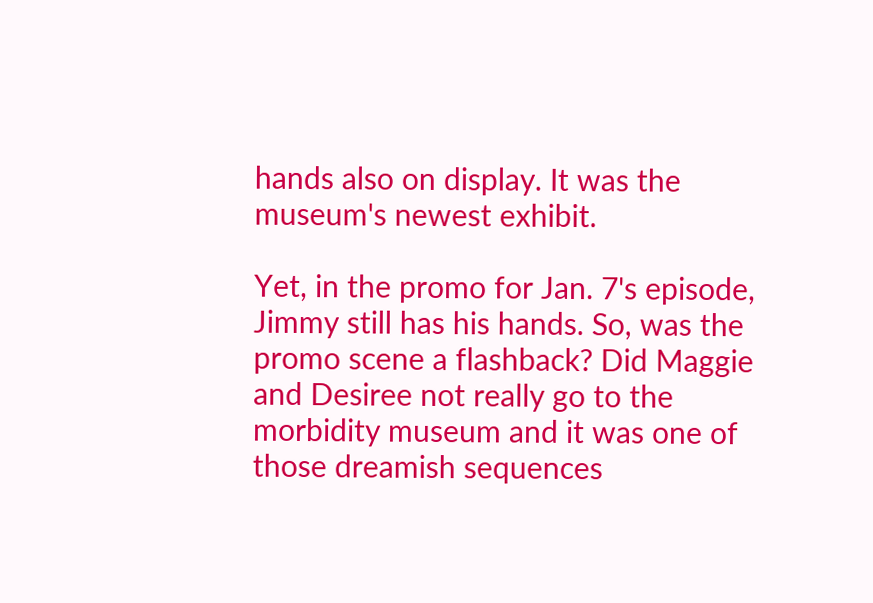hands also on display. It was the museum's newest exhibit.

Yet, in the promo for Jan. 7's episode, Jimmy still has his hands. So, was the promo scene a flashback? Did Maggie and Desiree not really go to the morbidity museum and it was one of those dreamish sequences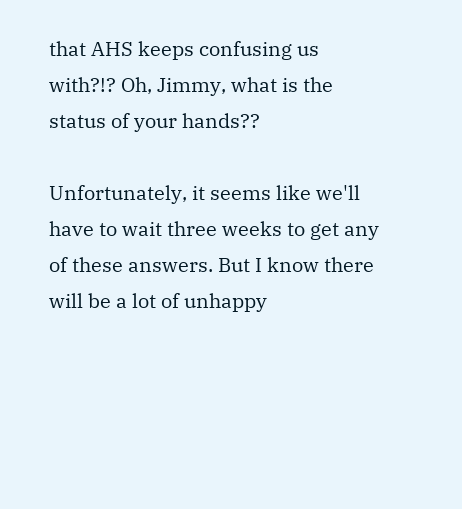that AHS keeps confusing us with?!? Oh, Jimmy, what is the status of your hands??

Unfortunately, it seems like we'll have to wait three weeks to get any of these answers. But I know there will be a lot of unhappy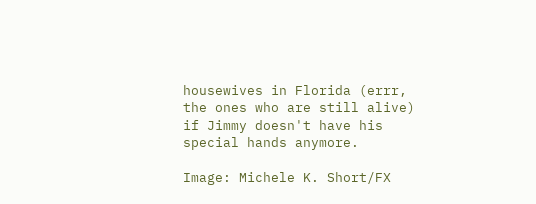housewives in Florida (errr, the ones who are still alive) if Jimmy doesn't have his special hands anymore.

Image: Michele K. Short/FX